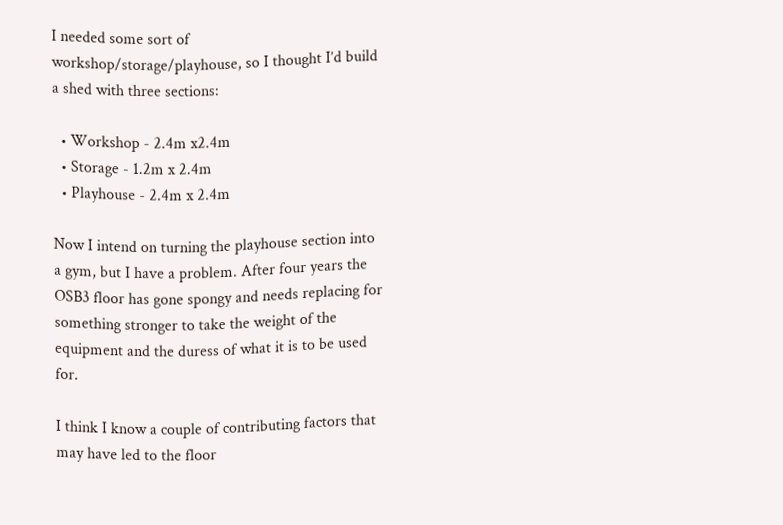I needed some sort of workshop/storage/playhouse, so I thought I’d build a shed with three sections:

  • Workshop - 2.4m x2.4m
  • Storage - 1.2m x 2.4m
  • Playhouse - 2.4m x 2.4m

Now I intend on turning the playhouse section into a gym, but I have a problem. After four years the OSB3 floor has gone spongy and needs replacing for something stronger to take the weight of the equipment and the duress of what it is to be used for.

I think I know a couple of contributing factors that may have led to the floor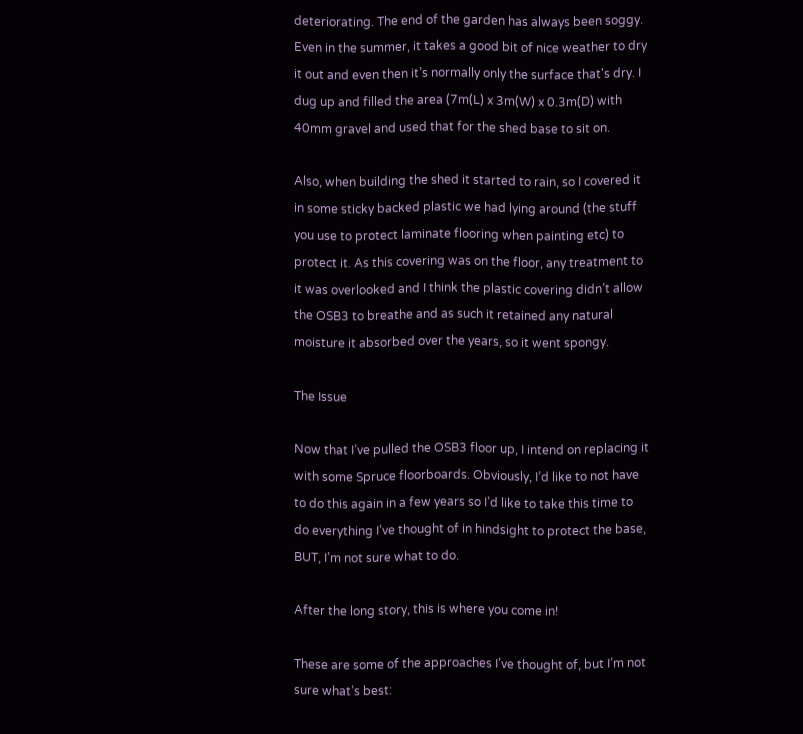deteriorating. The end of the garden has always been soggy. Even in the summer, it takes a good bit of nice weather to dry it out and even then it’s normally only the surface that's dry. I dug up and filled the area (7m(L) x 3m(W) x 0.3m(D) with 40mm gravel and used that for the shed base to sit on.

Also, when building the shed it started to rain, so I covered it in some sticky backed plastic we had lying around (the stuff you use to protect laminate flooring when painting etc) to protect it. As this covering was on the floor, any treatment to it was overlooked and I think the plastic covering didn’t allow the OSB3 to breathe and as such it retained any natural moisture it absorbed over the years, so it went spongy.

The Issue

Now that I’ve pulled the OSB3 floor up, I intend on replacing it with some Spruce floorboards. Obviously, I’d like to not have to do this again in a few years so I’d like to take this time to do everything I’ve thought of in hindsight to protect the base, BUT, I’m not sure what to do.

After the long story, this is where you come in!

These are some of the approaches I’ve thought of, but I’m not sure what’s best: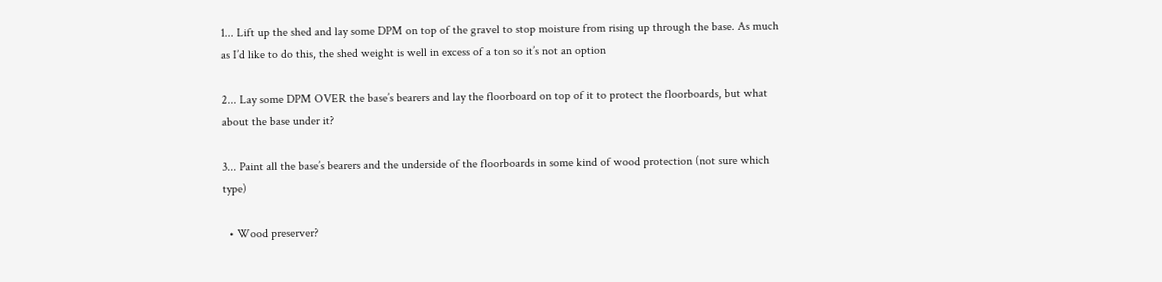1... Lift up the shed and lay some DPM on top of the gravel to stop moisture from rising up through the base. As much as I’d like to do this, the shed weight is well in excess of a ton so it’s not an option

2... Lay some DPM OVER the base’s bearers and lay the floorboard on top of it to protect the floorboards, but what about the base under it?

3... Paint all the base’s bearers and the underside of the floorboards in some kind of wood protection (not sure which type)

  • Wood preserver?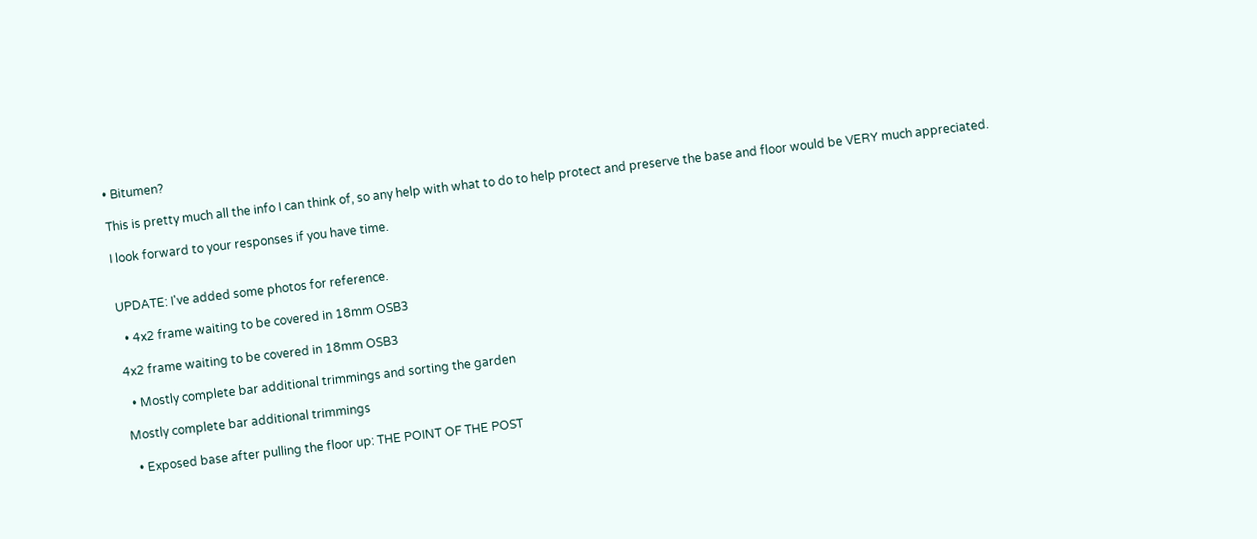• Bitumen?

This is pretty much all the info I can think of, so any help with what to do to help protect and preserve the base and floor would be VERY much appreciated.

I look forward to your responses if you have time.


UPDATE: I've added some photos for reference.

  • 4x2 frame waiting to be covered in 18mm OSB3

4x2 frame waiting to be covered in 18mm OSB3

  • Mostly complete bar additional trimmings and sorting the garden

Mostly complete bar additional trimmings

  • Exposed base after pulling the floor up: THE POINT OF THE POST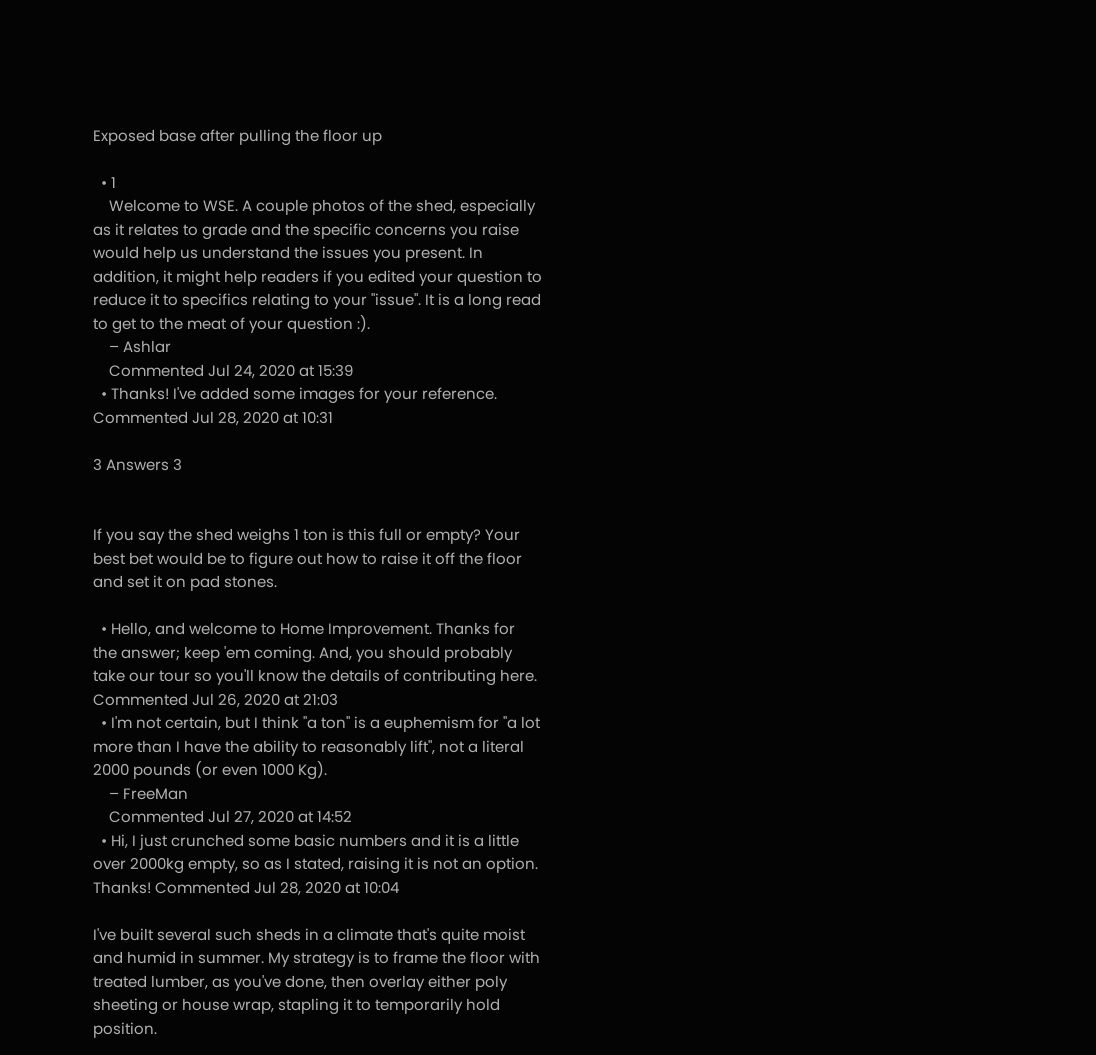Exposed base after pulling the floor up

  • 1
    Welcome to WSE. A couple photos of the shed, especially as it relates to grade and the specific concerns you raise would help us understand the issues you present. In addition, it might help readers if you edited your question to reduce it to specifics relating to your "issue". It is a long read to get to the meat of your question :).
    – Ashlar
    Commented Jul 24, 2020 at 15:39
  • Thanks! I've added some images for your reference. Commented Jul 28, 2020 at 10:31

3 Answers 3


If you say the shed weighs 1 ton is this full or empty? Your best bet would be to figure out how to raise it off the floor and set it on pad stones.

  • Hello, and welcome to Home Improvement. Thanks for the answer; keep 'em coming. And, you should probably take our tour so you'll know the details of contributing here. Commented Jul 26, 2020 at 21:03
  • I'm not certain, but I think "a ton" is a euphemism for "a lot more than I have the ability to reasonably lift", not a literal 2000 pounds (or even 1000 Kg).
    – FreeMan
    Commented Jul 27, 2020 at 14:52
  • Hi, I just crunched some basic numbers and it is a little over 2000kg empty, so as I stated, raising it is not an option. Thanks! Commented Jul 28, 2020 at 10:04

I've built several such sheds in a climate that's quite moist and humid in summer. My strategy is to frame the floor with treated lumber, as you've done, then overlay either poly sheeting or house wrap, stapling it to temporarily hold position.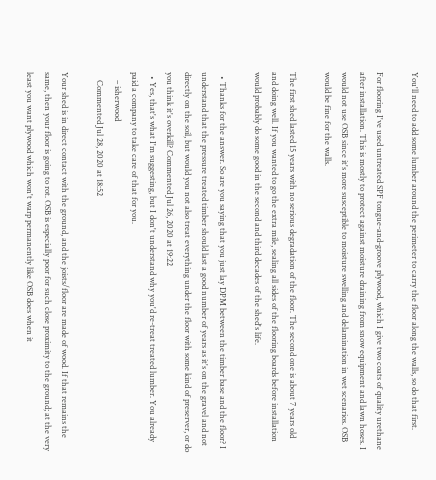You'll need to add some lumber around the perimeter to carry the floor along the walls, so do that first.

For flooring I've used untreated SPF tongue-and-groove plywood, which I give two coats of quality urethane after installation. This is mostly to protect against moisture draining from snow equipment and lawn hoses. I would not use OSB since it's more susceptible to moisture swelling and delamination in wet scenarios. OSB would be fine for the walls.

The first shed lasted 15 years with no serious degradation of the floor. The second one is about 7 years old and doing well. If you wanted to go the extra mile, sealing all sides of the flooring boards before installation would probably do some good in the second and third decades of the shed's life.

  • Thanks for the answer. So are you saying that you just lay DPM between the timber base and the floor? I understand that the pressure treated timber should last a good number of years as it's on the gravel and not directly on the soil, but would you not also treat everything under the floor with some kind of preserver, or do you think it's overkill? Commented Jul 26, 2020 at 19:22
  • Yes, that's what I'm suggesting, but I don't understand why you'd re-treat treated lumber. You already paid a company to take care of that for you.
    – isherwood
    Commented Jul 28, 2020 at 18:52

Your shed is in direct contact with the ground, and the joists/floor are made of wood. If that remains the same, then your floor is going to rot. OSB is especially poor for such close proximity to the ground; at the very least you want plywood which won't warp permanently like OSB does when it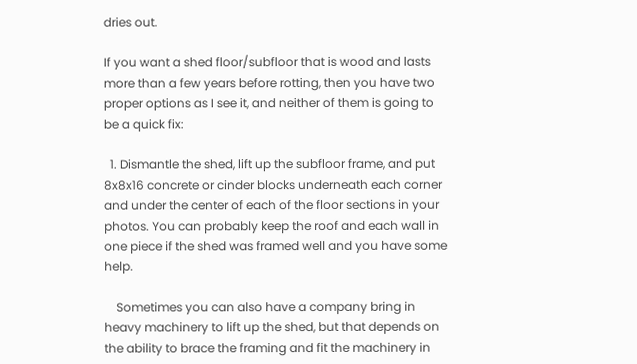dries out.

If you want a shed floor/subfloor that is wood and lasts more than a few years before rotting, then you have two proper options as I see it, and neither of them is going to be a quick fix:

  1. Dismantle the shed, lift up the subfloor frame, and put 8x8x16 concrete or cinder blocks underneath each corner and under the center of each of the floor sections in your photos. You can probably keep the roof and each wall in one piece if the shed was framed well and you have some help.

    Sometimes you can also have a company bring in heavy machinery to lift up the shed, but that depends on the ability to brace the framing and fit the machinery in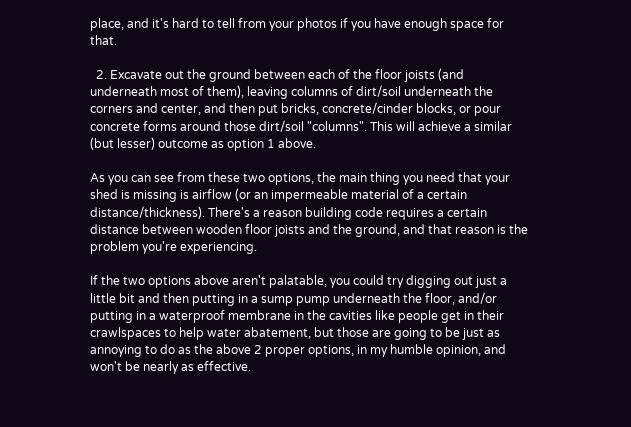place, and it's hard to tell from your photos if you have enough space for that.

  2. Excavate out the ground between each of the floor joists (and underneath most of them), leaving columns of dirt/soil underneath the corners and center, and then put bricks, concrete/cinder blocks, or pour concrete forms around those dirt/soil "columns". This will achieve a similar (but lesser) outcome as option 1 above.

As you can see from these two options, the main thing you need that your shed is missing is airflow (or an impermeable material of a certain distance/thickness). There's a reason building code requires a certain distance between wooden floor joists and the ground, and that reason is the problem you're experiencing.

If the two options above aren't palatable, you could try digging out just a little bit and then putting in a sump pump underneath the floor, and/or putting in a waterproof membrane in the cavities like people get in their crawlspaces to help water abatement, but those are going to be just as annoying to do as the above 2 proper options, in my humble opinion, and won't be nearly as effective.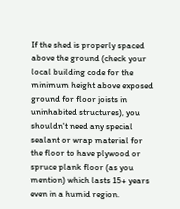If the shed is properly spaced above the ground (check your local building code for the minimum height above exposed ground for floor joists in uninhabited structures), you shouldn't need any special sealant or wrap material for the floor to have plywood or spruce plank floor (as you mention) which lasts 15+ years even in a humid region.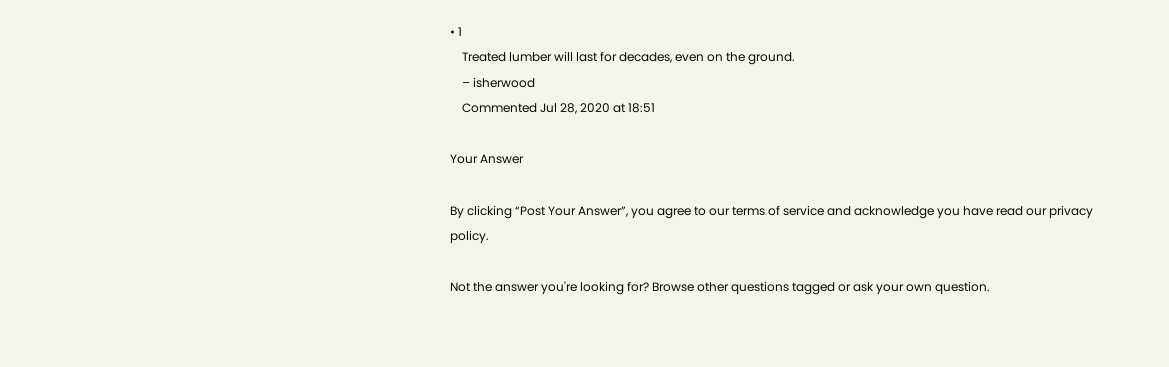• 1
    Treated lumber will last for decades, even on the ground.
    – isherwood
    Commented Jul 28, 2020 at 18:51

Your Answer

By clicking “Post Your Answer”, you agree to our terms of service and acknowledge you have read our privacy policy.

Not the answer you're looking for? Browse other questions tagged or ask your own question.